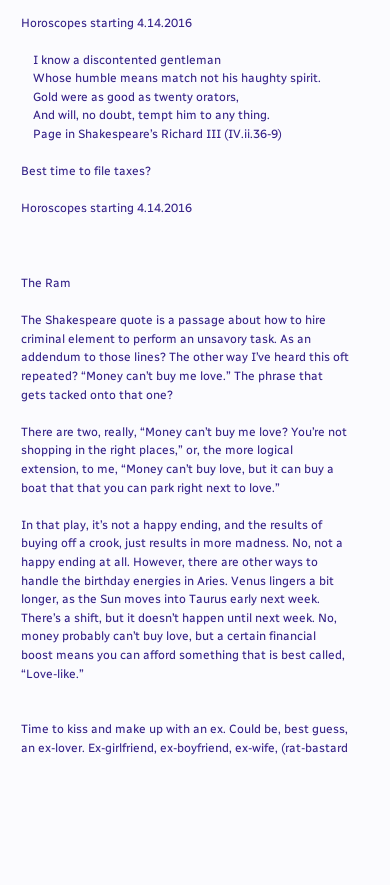Horoscopes starting 4.14.2016

    I know a discontented gentleman
    Whose humble means match not his haughty spirit.
    Gold were as good as twenty orators,
    And will, no doubt, tempt him to any thing.
    Page in Shakespeare’s Richard III (IV.ii.36-9)

Best time to file taxes?

Horoscopes starting 4.14.2016



The Ram

The Shakespeare quote is a passage about how to hire criminal element to perform an unsavory task. As an addendum to those lines? The other way I’ve heard this oft repeated? “Money can’t buy me love.” The phrase that gets tacked onto that one?

There are two, really, “Money can’t buy me love? You’re not shopping in the right places,” or, the more logical extension, to me, “Money can’t buy love, but it can buy a boat that that you can park right next to love.”

In that play, it’s not a happy ending, and the results of buying off a crook, just results in more madness. No, not a happy ending at all. However, there are other ways to handle the birthday energies in Aries. Venus lingers a bit longer, as the Sun moves into Taurus early next week. There’s a shift, but it doesn’t happen until next week. No, money probably can’t buy love, but a certain financial boost means you can afford something that is best called, “Love-like.”


Time to kiss and make up with an ex. Could be, best guess, an ex-lover. Ex-girlfriend, ex-boyfriend, ex-wife, (rat-bastard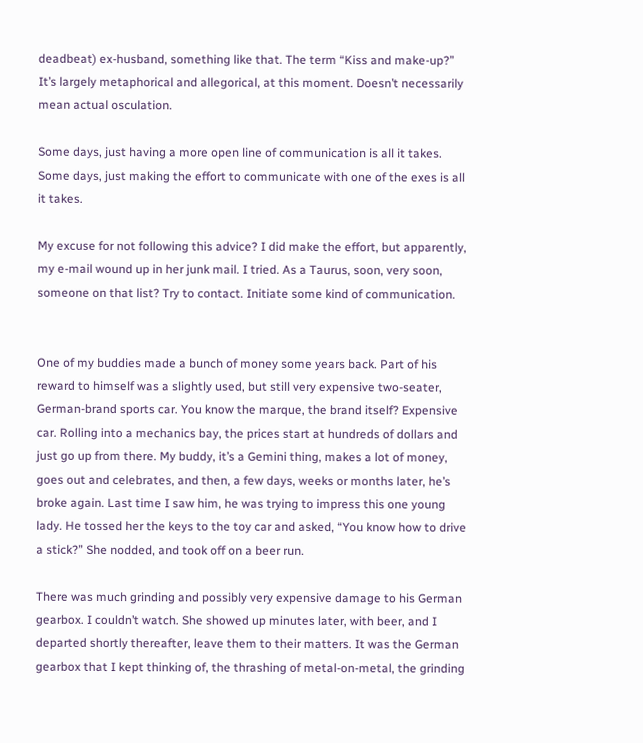deadbeat) ex-husband, something like that. The term “Kiss and make-up?” It’s largely metaphorical and allegorical, at this moment. Doesn’t necessarily mean actual osculation.

Some days, just having a more open line of communication is all it takes. Some days, just making the effort to communicate with one of the exes is all it takes.

My excuse for not following this advice? I did make the effort, but apparently, my e-mail wound up in her junk mail. I tried. As a Taurus, soon, very soon, someone on that list? Try to contact. Initiate some kind of communication.


One of my buddies made a bunch of money some years back. Part of his reward to himself was a slightly used, but still very expensive two-seater, German-brand sports car. You know the marque, the brand itself? Expensive car. Rolling into a mechanics bay, the prices start at hundreds of dollars and just go up from there. My buddy, it’s a Gemini thing, makes a lot of money, goes out and celebrates, and then, a few days, weeks or months later, he’s broke again. Last time I saw him, he was trying to impress this one young lady. He tossed her the keys to the toy car and asked, “You know how to drive a stick?” She nodded, and took off on a beer run.

There was much grinding and possibly very expensive damage to his German gearbox. I couldn’t watch. She showed up minutes later, with beer, and I departed shortly thereafter, leave them to their matters. It was the German gearbox that I kept thinking of, the thrashing of metal-on-metal, the grinding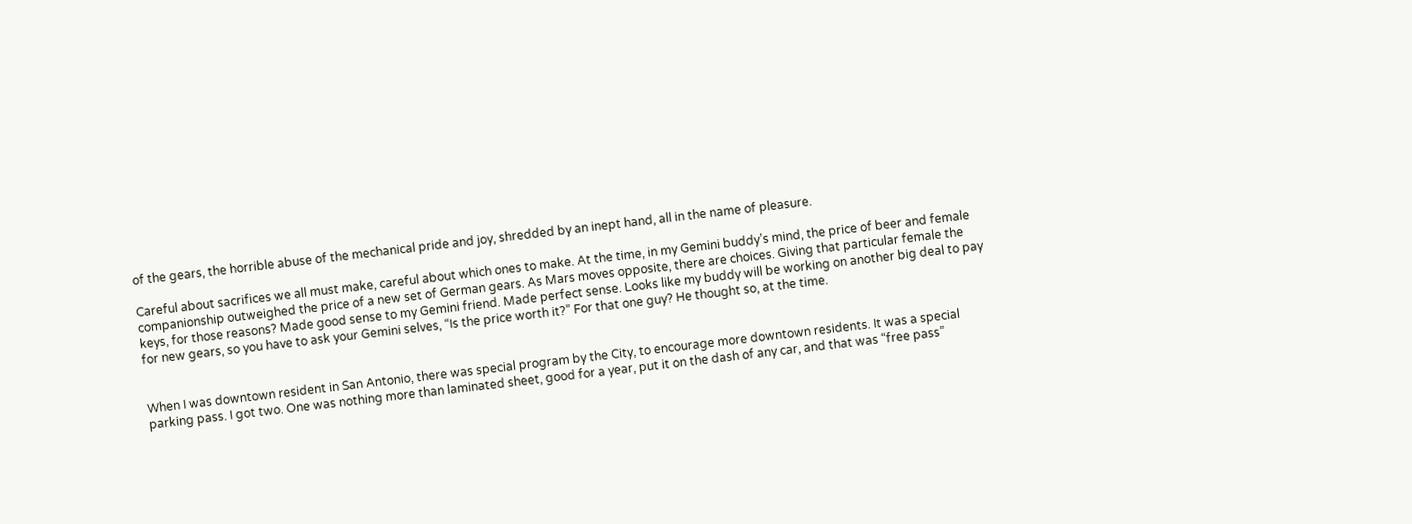of the gears, the horrible abuse of the mechanical pride and joy, shredded by an inept hand, all in the name of pleasure.

Careful about sacrifices we all must make, careful about which ones to make. At the time, in my Gemini buddy’s mind, the price of beer and female companionship outweighed the price of a new set of German gears. As Mars moves opposite, there are choices. Giving that particular female the keys, for those reasons? Made good sense to my Gemini friend. Made perfect sense. Looks like my buddy will be working on another big deal to pay for new gears, so you have to ask your Gemini selves, “Is the price worth it?” For that one guy? He thought so, at the time.


When I was downtown resident in San Antonio, there was special program by the City, to encourage more downtown residents. It was a special parking pass. I got two. One was nothing more than laminated sheet, good for a year, put it on the dash of any car, and that was “free pass”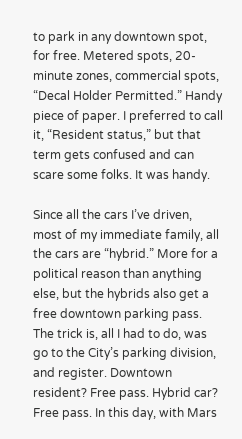to park in any downtown spot, for free. Metered spots, 20-minute zones, commercial spots, “Decal Holder Permitted.” Handy piece of paper. I preferred to call it, “Resident status,” but that term gets confused and can scare some folks. It was handy.

Since all the cars I’ve driven, most of my immediate family, all the cars are “hybrid.” More for a political reason than anything else, but the hybrids also get a free downtown parking pass. The trick is, all I had to do, was go to the City’s parking division, and register. Downtown resident? Free pass. Hybrid car? Free pass. In this day, with Mars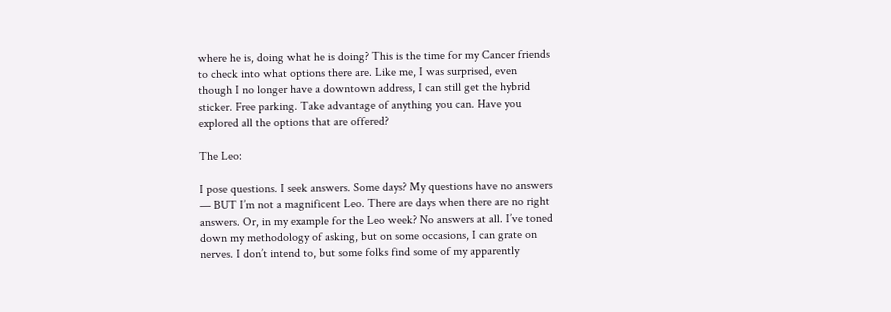where he is, doing what he is doing? This is the time for my Cancer friends to check into what options there are. Like me, I was surprised, even though I no longer have a downtown address, I can still get the hybrid sticker. Free parking. Take advantage of anything you can. Have you explored all the options that are offered?

The Leo:

I pose questions. I seek answers. Some days? My questions have no answers — BUT I’m not a magnificent Leo. There are days when there are no right answers. Or, in my example for the Leo week? No answers at all. I’ve toned down my methodology of asking, but on some occasions, I can grate on nerves. I don’t intend to, but some folks find some of my apparently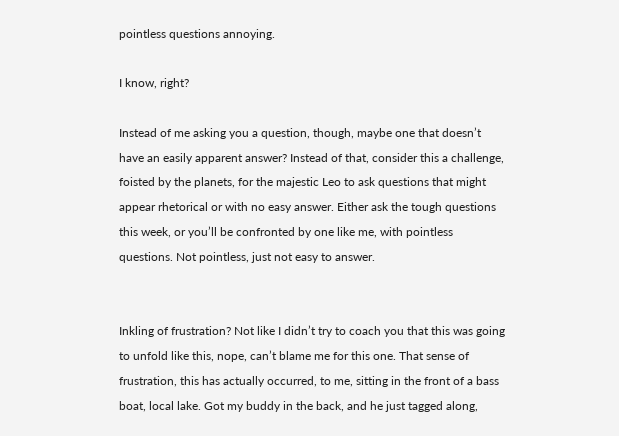pointless questions annoying.

I know, right?

Instead of me asking you a question, though, maybe one that doesn’t have an easily apparent answer? Instead of that, consider this a challenge, foisted by the planets, for the majestic Leo to ask questions that might appear rhetorical or with no easy answer. Either ask the tough questions this week, or you’ll be confronted by one like me, with pointless questions. Not pointless, just not easy to answer.


Inkling of frustration? Not like I didn’t try to coach you that this was going to unfold like this, nope, can’t blame me for this one. That sense of frustration, this has actually occurred, to me, sitting in the front of a bass boat, local lake. Got my buddy in the back, and he just tagged along,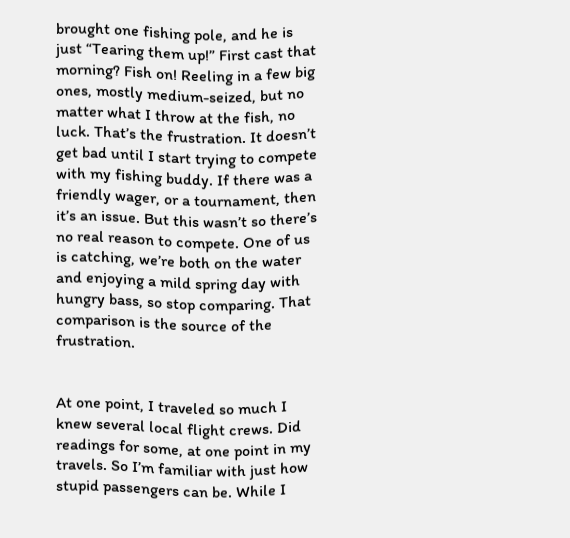brought one fishing pole, and he is just “Tearing them up!” First cast that morning? Fish on! Reeling in a few big ones, mostly medium-seized, but no matter what I throw at the fish, no luck. That’s the frustration. It doesn’t get bad until I start trying to compete with my fishing buddy. If there was a friendly wager, or a tournament, then it’s an issue. But this wasn’t so there’s no real reason to compete. One of us is catching, we’re both on the water and enjoying a mild spring day with hungry bass, so stop comparing. That comparison is the source of the frustration.


At one point, I traveled so much I knew several local flight crews. Did readings for some, at one point in my travels. So I’m familiar with just how stupid passengers can be. While I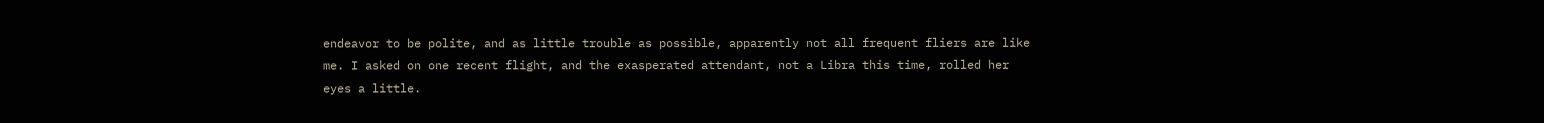endeavor to be polite, and as little trouble as possible, apparently not all frequent fliers are like me. I asked on one recent flight, and the exasperated attendant, not a Libra this time, rolled her eyes a little.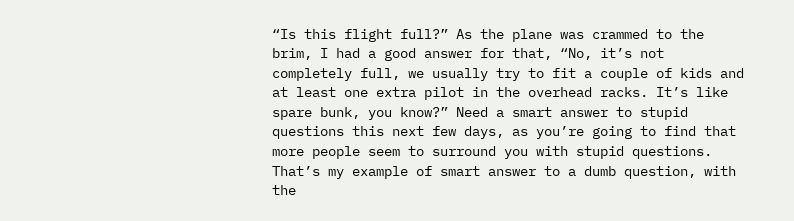“Is this flight full?” As the plane was crammed to the brim, I had a good answer for that, “No, it’s not completely full, we usually try to fit a couple of kids and at least one extra pilot in the overhead racks. It’s like spare bunk, you know?” Need a smart answer to stupid questions this next few days, as you’re going to find that more people seem to surround you with stupid questions. That’s my example of smart answer to a dumb question, with the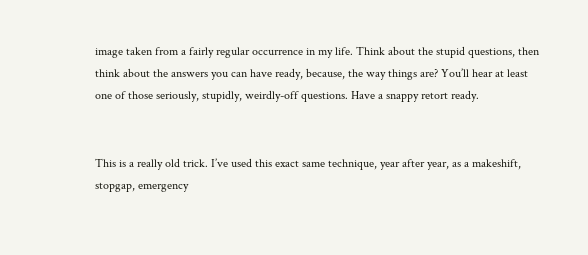image taken from a fairly regular occurrence in my life. Think about the stupid questions, then think about the answers you can have ready, because, the way things are? You’ll hear at least one of those seriously, stupidly, weirdly-off questions. Have a snappy retort ready.


This is a really old trick. I’ve used this exact same technique, year after year, as a makeshift, stopgap, emergency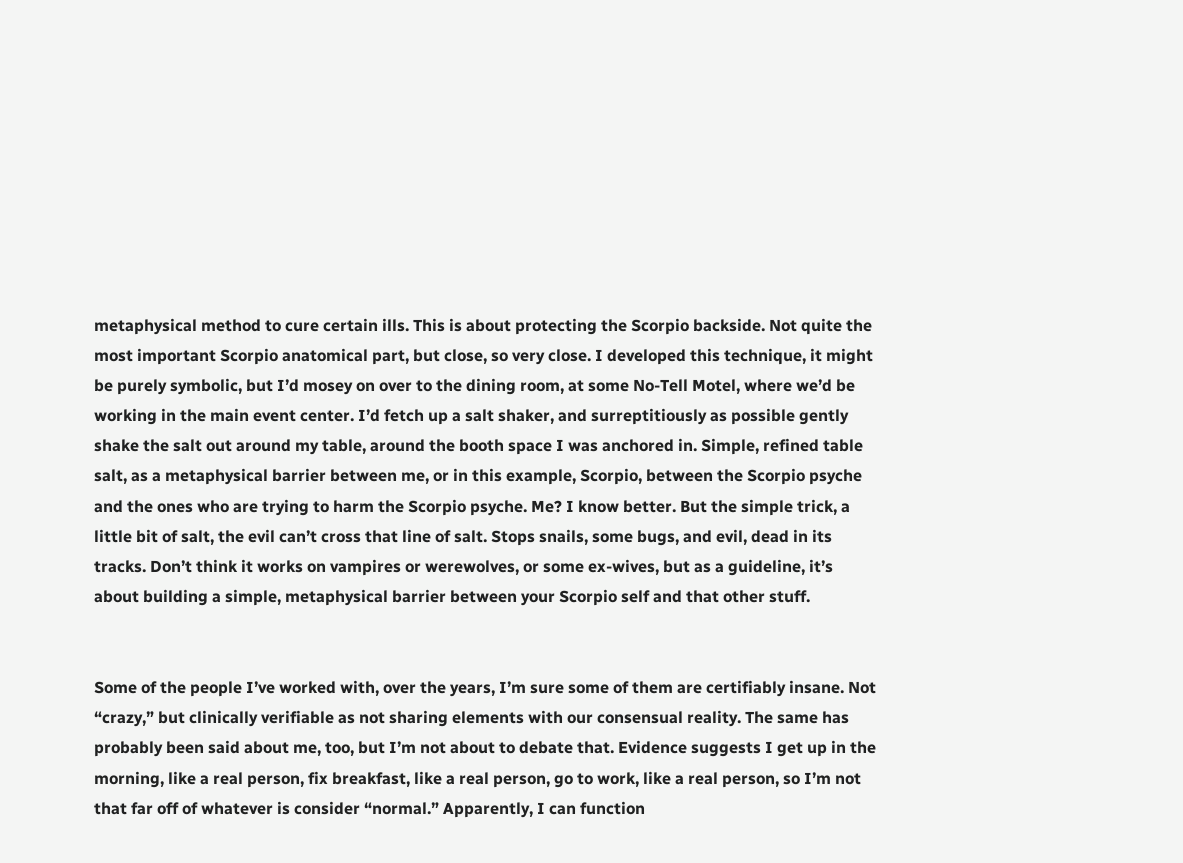metaphysical method to cure certain ills. This is about protecting the Scorpio backside. Not quite the most important Scorpio anatomical part, but close, so very close. I developed this technique, it might be purely symbolic, but I’d mosey on over to the dining room, at some No-Tell Motel, where we’d be working in the main event center. I’d fetch up a salt shaker, and surreptitiously as possible gently shake the salt out around my table, around the booth space I was anchored in. Simple, refined table salt, as a metaphysical barrier between me, or in this example, Scorpio, between the Scorpio psyche and the ones who are trying to harm the Scorpio psyche. Me? I know better. But the simple trick, a little bit of salt, the evil can’t cross that line of salt. Stops snails, some bugs, and evil, dead in its tracks. Don’t think it works on vampires or werewolves, or some ex-wives, but as a guideline, it’s about building a simple, metaphysical barrier between your Scorpio self and that other stuff.


Some of the people I’ve worked with, over the years, I’m sure some of them are certifiably insane. Not “crazy,” but clinically verifiable as not sharing elements with our consensual reality. The same has probably been said about me, too, but I’m not about to debate that. Evidence suggests I get up in the morning, like a real person, fix breakfast, like a real person, go to work, like a real person, so I’m not that far off of whatever is consider “normal.” Apparently, I can function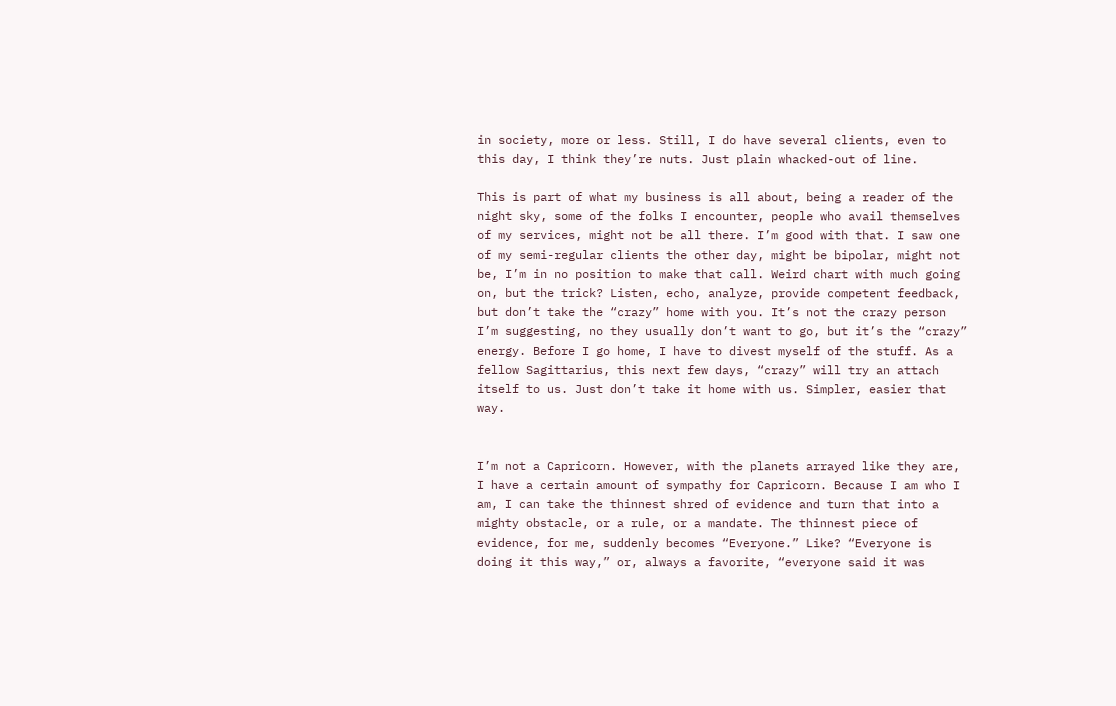in society, more or less. Still, I do have several clients, even to this day, I think they’re nuts. Just plain whacked-out of line.

This is part of what my business is all about, being a reader of the night sky, some of the folks I encounter, people who avail themselves of my services, might not be all there. I’m good with that. I saw one of my semi-regular clients the other day, might be bipolar, might not be, I’m in no position to make that call. Weird chart with much going on, but the trick? Listen, echo, analyze, provide competent feedback, but don’t take the “crazy” home with you. It’s not the crazy person I’m suggesting, no they usually don’t want to go, but it’s the “crazy” energy. Before I go home, I have to divest myself of the stuff. As a fellow Sagittarius, this next few days, “crazy” will try an attach itself to us. Just don’t take it home with us. Simpler, easier that way.


I’m not a Capricorn. However, with the planets arrayed like they are, I have a certain amount of sympathy for Capricorn. Because I am who I am, I can take the thinnest shred of evidence and turn that into a mighty obstacle, or a rule, or a mandate. The thinnest piece of evidence, for me, suddenly becomes “Everyone.” Like? “Everyone is doing it this way,” or, always a favorite, “everyone said it was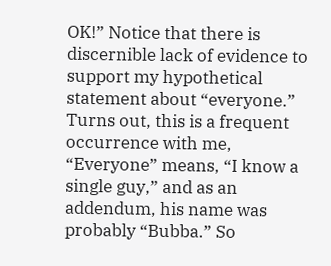OK!” Notice that there is discernible lack of evidence to support my hypothetical statement about “everyone.” Turns out, this is a frequent occurrence with me, “Everyone” means, “I know a single guy,” and as an addendum, his name was probably “Bubba.” So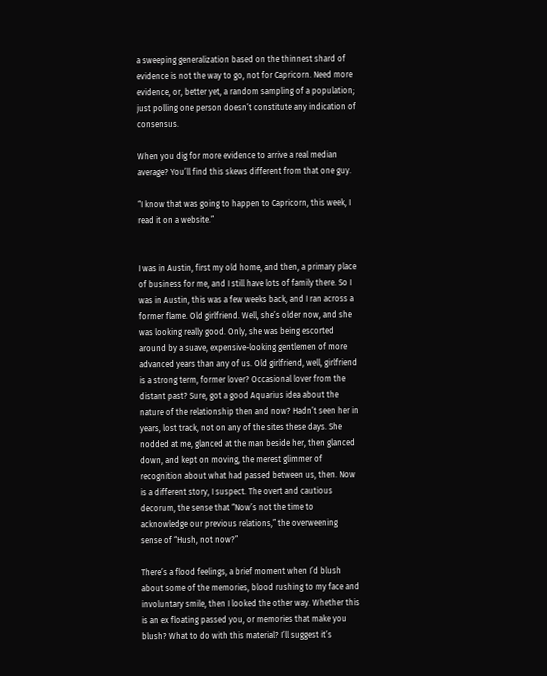a sweeping generalization based on the thinnest shard of evidence is not the way to go, not for Capricorn. Need more evidence, or, better yet, a random sampling of a population; just polling one person doesn’t constitute any indication of consensus.

When you dig for more evidence to arrive a real median average? You’ll find this skews different from that one guy.

“I know that was going to happen to Capricorn, this week, I read it on a website.”


I was in Austin, first my old home, and then, a primary place of business for me, and I still have lots of family there. So I was in Austin, this was a few weeks back, and I ran across a former flame. Old girlfriend. Well, she’s older now, and she was looking really good. Only, she was being escorted around by a suave, expensive-looking gentlemen of more advanced years than any of us. Old girlfriend, well, girlfriend is a strong term, former lover? Occasional lover from the distant past? Sure, got a good Aquarius idea about the nature of the relationship then and now? Hadn’t seen her in years, lost track, not on any of the sites these days. She nodded at me, glanced at the man beside her, then glanced down, and kept on moving, the merest glimmer of recognition about what had passed between us, then. Now is a different story, I suspect. The overt and cautious decorum, the sense that “Now’s not the time to acknowledge our previous relations,” the overweening sense of “Hush, not now?”

There’s a flood feelings, a brief moment when I’d blush about some of the memories, blood rushing to my face and involuntary smile, then I looked the other way. Whether this is an ex floating passed you, or memories that make you blush? What to do with this material? I’ll suggest it’s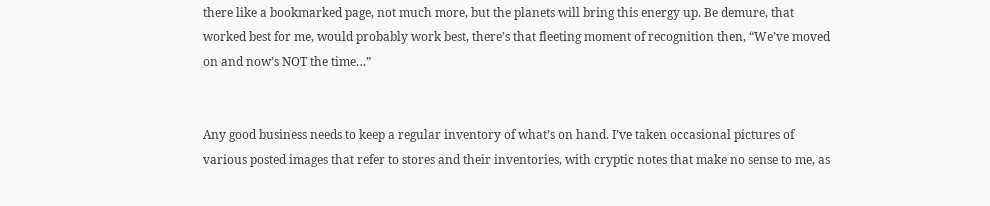there like a bookmarked page, not much more, but the planets will bring this energy up. Be demure, that worked best for me, would probably work best, there’s that fleeting moment of recognition then, “We’ve moved on and now’s NOT the time…”


Any good business needs to keep a regular inventory of what’s on hand. I’ve taken occasional pictures of various posted images that refer to stores and their inventories, with cryptic notes that make no sense to me, as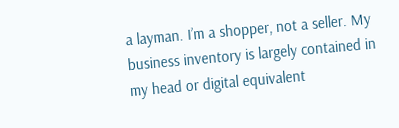a layman. I’m a shopper, not a seller. My business inventory is largely contained in my head or digital equivalent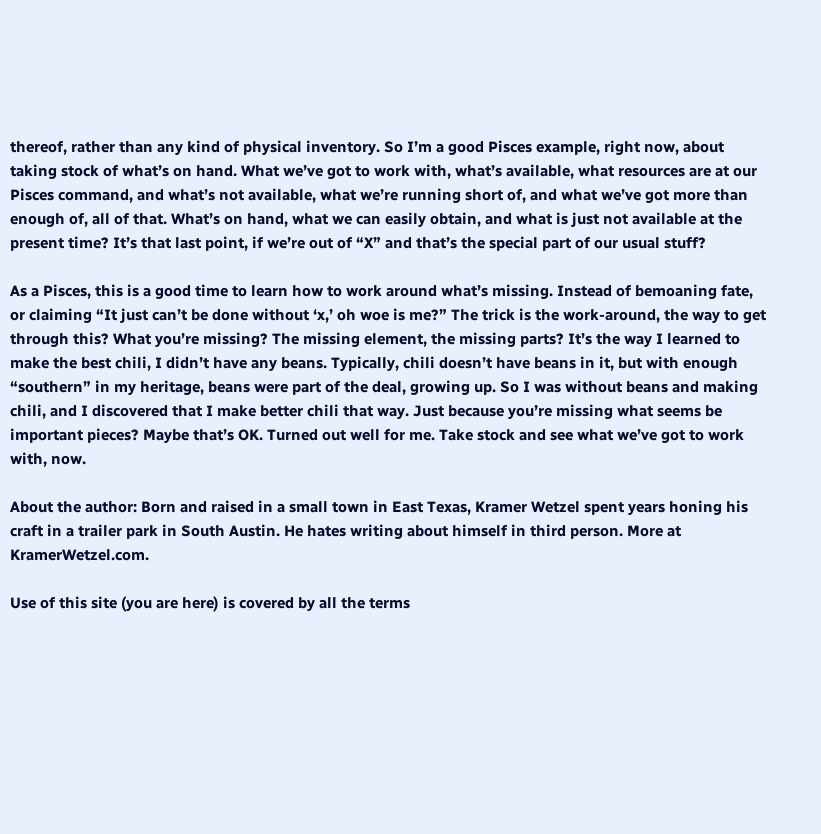thereof, rather than any kind of physical inventory. So I’m a good Pisces example, right now, about taking stock of what’s on hand. What we’ve got to work with, what’s available, what resources are at our Pisces command, and what’s not available, what we’re running short of, and what we’ve got more than enough of, all of that. What’s on hand, what we can easily obtain, and what is just not available at the present time? It’s that last point, if we’re out of “X” and that’s the special part of our usual stuff?

As a Pisces, this is a good time to learn how to work around what’s missing. Instead of bemoaning fate, or claiming “It just can’t be done without ‘x,’ oh woe is me?” The trick is the work-around, the way to get through this? What you’re missing? The missing element, the missing parts? It’s the way I learned to make the best chili, I didn’t have any beans. Typically, chili doesn’t have beans in it, but with enough “southern” in my heritage, beans were part of the deal, growing up. So I was without beans and making chili, and I discovered that I make better chili that way. Just because you’re missing what seems be important pieces? Maybe that’s OK. Turned out well for me. Take stock and see what we’ve got to work with, now.

About the author: Born and raised in a small town in East Texas, Kramer Wetzel spent years honing his craft in a trailer park in South Austin. He hates writing about himself in third person. More at KramerWetzel.com.

Use of this site (you are here) is covered by all the terms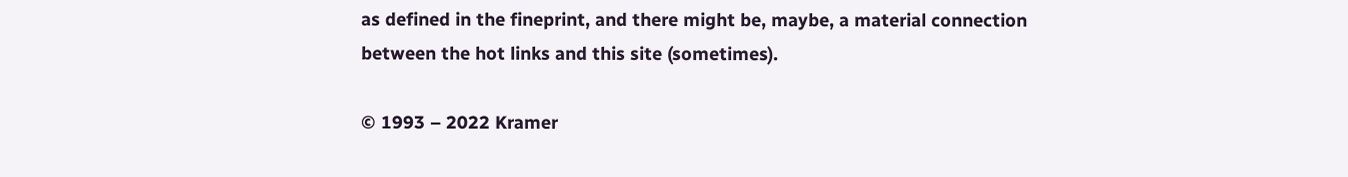as defined in the fineprint, and there might be, maybe, a material connection between the hot links and this site (sometimes).

© 1993 – 2022 Kramer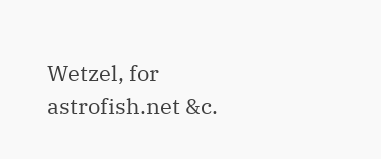Wetzel, for astrofish.net &c.